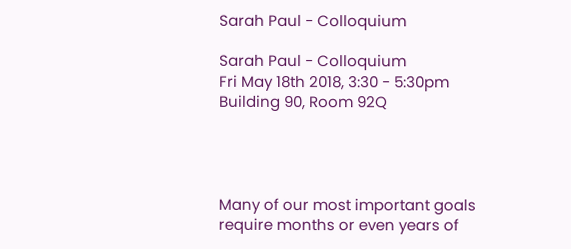Sarah Paul - Colloquium

Sarah Paul - Colloquium
Fri May 18th 2018, 3:30 - 5:30pm
Building 90, Room 92Q




Many of our most important goals require months or even years of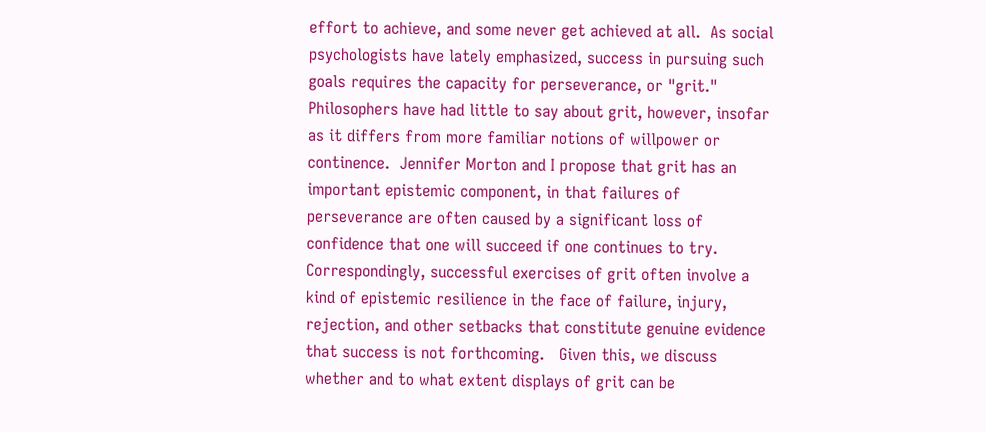effort to achieve, and some never get achieved at all.  As social psychologists have lately emphasized, success in pursuing such goals requires the capacity for perseverance, or "grit."  Philosophers have had little to say about grit, however, insofar as it differs from more familiar notions of willpower or continence.  Jennifer Morton and I propose that grit has an important epistemic component, in that failures of perseverance are often caused by a significant loss of confidence that one will succeed if one continues to try.  Correspondingly, successful exercises of grit often involve a kind of epistemic resilience in the face of failure, injury, rejection, and other setbacks that constitute genuine evidence that success is not forthcoming.   Given this, we discuss whether and to what extent displays of grit can be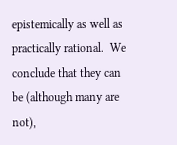epistemically as well as practically rational.  We conclude that they can be (although many are not),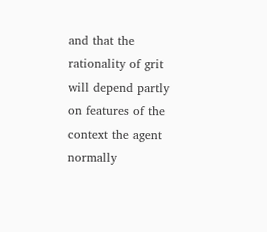and that the rationality of grit will depend partly on features of the context the agent normally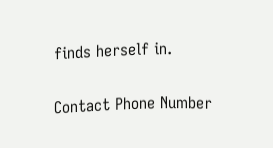finds herself in.

Contact Phone Number